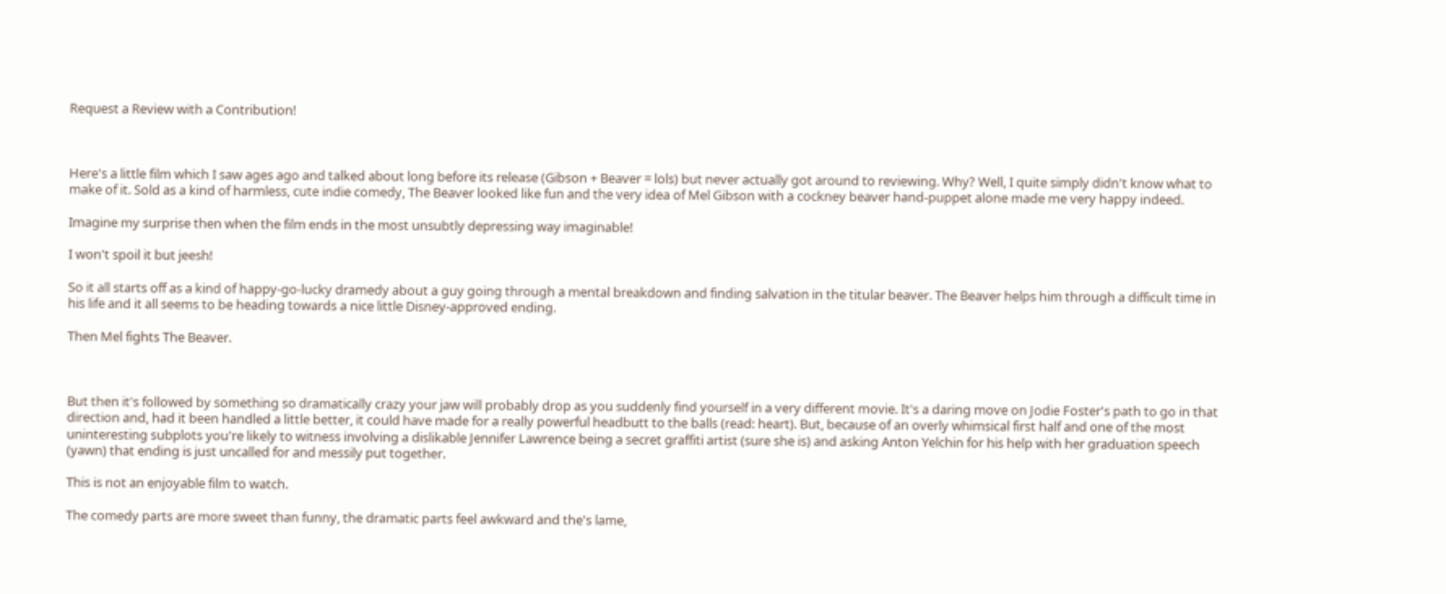Request a Review with a Contribution!



Here's a little film which I saw ages ago and talked about long before its release (Gibson + Beaver = lols) but never actually got around to reviewing. Why? Well, I quite simply didn't know what to make of it. Sold as a kind of harmless, cute indie comedy, The Beaver looked like fun and the very idea of Mel Gibson with a cockney beaver hand-puppet alone made me very happy indeed.

Imagine my surprise then when the film ends in the most unsubtly depressing way imaginable!

I won't spoil it but jeesh!

So it all starts off as a kind of happy-go-lucky dramedy about a guy going through a mental breakdown and finding salvation in the titular beaver. The Beaver helps him through a difficult time in his life and it all seems to be heading towards a nice little Disney-approved ending.

Then Mel fights The Beaver.



But then it's followed by something so dramatically crazy your jaw will probably drop as you suddenly find yourself in a very different movie. It's a daring move on Jodie Foster's path to go in that direction and, had it been handled a little better, it could have made for a really powerful headbutt to the balls (read: heart). But, because of an overly whimsical first half and one of the most uninteresting subplots you're likely to witness involving a dislikable Jennifer Lawrence being a secret graffiti artist (sure she is) and asking Anton Yelchin for his help with her graduation speech (yawn) that ending is just uncalled for and messily put together.

This is not an enjoyable film to watch.

The comedy parts are more sweet than funny, the dramatic parts feel awkward and the's lame,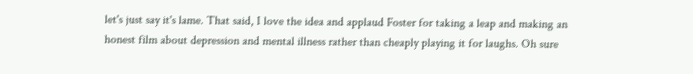let's just say it's lame. That said, I love the idea and applaud Foster for taking a leap and making an honest film about depression and mental illness rather than cheaply playing it for laughs. Oh sure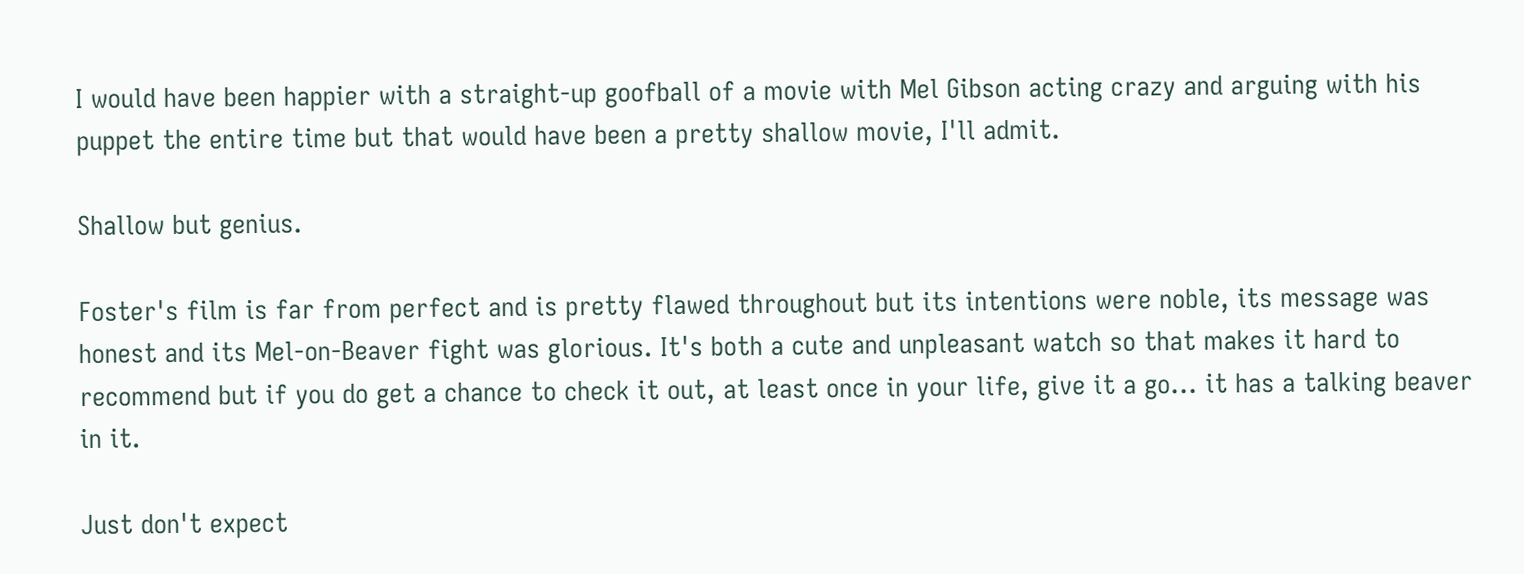I would have been happier with a straight-up goofball of a movie with Mel Gibson acting crazy and arguing with his puppet the entire time but that would have been a pretty shallow movie, I'll admit.

Shallow but genius.

Foster's film is far from perfect and is pretty flawed throughout but its intentions were noble, its message was honest and its Mel-on-Beaver fight was glorious. It's both a cute and unpleasant watch so that makes it hard to recommend but if you do get a chance to check it out, at least once in your life, give it a go... it has a talking beaver in it.

Just don't expect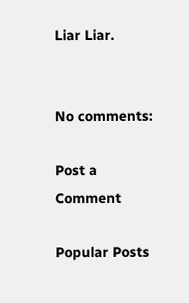Liar Liar.


No comments:

Post a Comment

Popular Posts